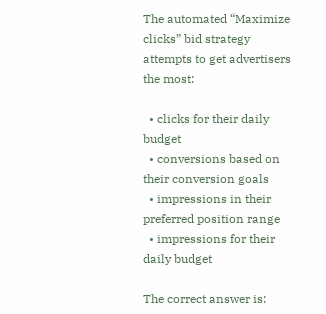The automated “Maximize clicks” bid strategy attempts to get advertisers the most:

  • clicks for their daily budget
  • conversions based on their conversion goals
  • impressions in their preferred position range
  • impressions for their daily budget

The correct answer is: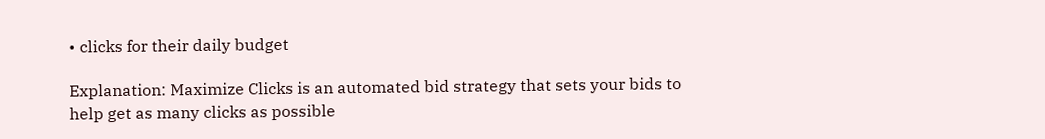• clicks for their daily budget

Explanation: Maximize Clicks is an automated bid strategy that sets your bids to help get as many clicks as possible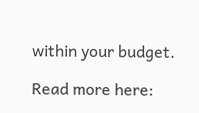within your budget.

Read more here: